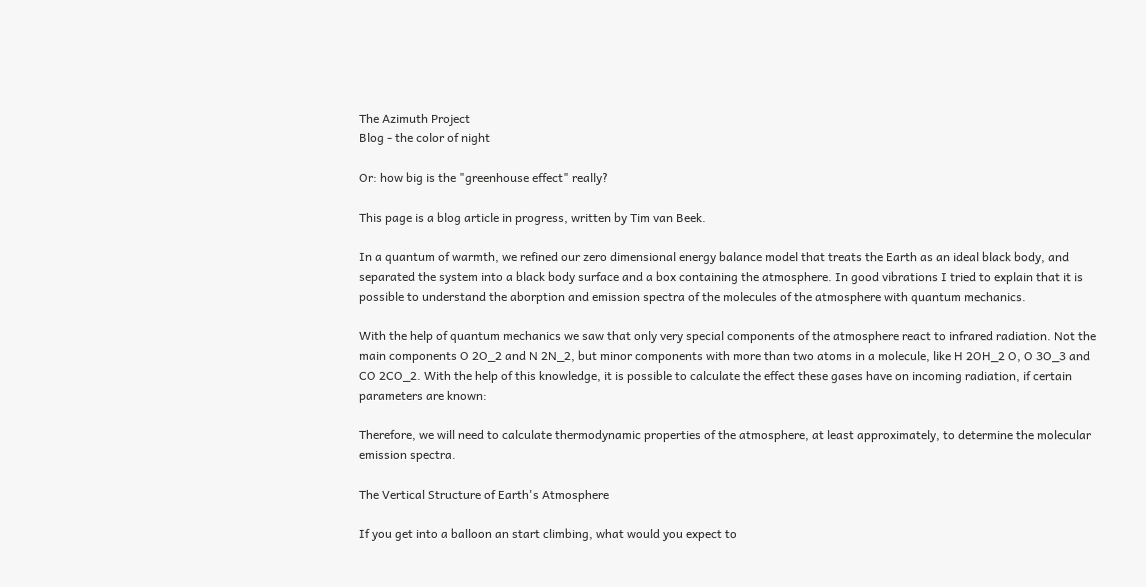The Azimuth Project
Blog - the color of night

Or: how big is the "greenhouse effect" really?

This page is a blog article in progress, written by Tim van Beek.

In a quantum of warmth, we refined our zero dimensional energy balance model that treats the Earth as an ideal black body, and separated the system into a black body surface and a box containing the atmosphere. In good vibrations I tried to explain that it is possible to understand the aborption and emission spectra of the molecules of the atmosphere with quantum mechanics.

With the help of quantum mechanics we saw that only very special components of the atmosphere react to infrared radiation. Not the main components O 2O_2 and N 2N_2, but minor components with more than two atoms in a molecule, like H 2OH_2 O, O 3O_3 and CO 2CO_2. With the help of this knowledge, it is possible to calculate the effect these gases have on incoming radiation, if certain parameters are known:

Therefore, we will need to calculate thermodynamic properties of the atmosphere, at least approximately, to determine the molecular emission spectra.

The Vertical Structure of Earth's Atmosphere

If you get into a balloon an start climbing, what would you expect to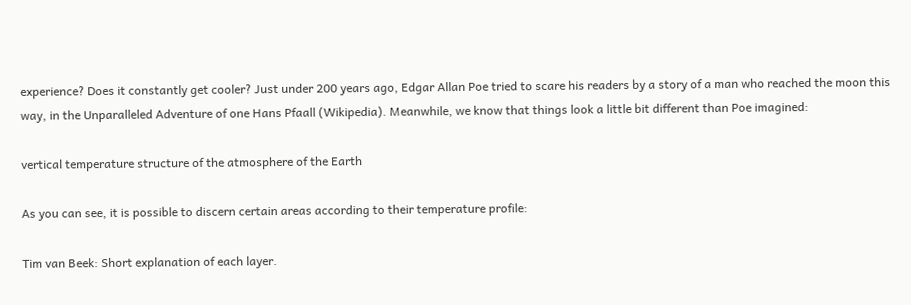experience? Does it constantly get cooler? Just under 200 years ago, Edgar Allan Poe tried to scare his readers by a story of a man who reached the moon this way, in the Unparalleled Adventure of one Hans Pfaall (Wikipedia). Meanwhile, we know that things look a little bit different than Poe imagined:

vertical temperature structure of the atmosphere of the Earth

As you can see, it is possible to discern certain areas according to their temperature profile:

Tim van Beek: Short explanation of each layer.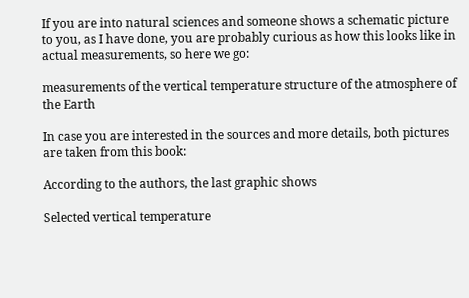If you are into natural sciences and someone shows a schematic picture to you, as I have done, you are probably curious as how this looks like in actual measurements, so here we go:

measurements of the vertical temperature structure of the atmosphere of the Earth

In case you are interested in the sources and more details, both pictures are taken from this book:

According to the authors, the last graphic shows

Selected vertical temperature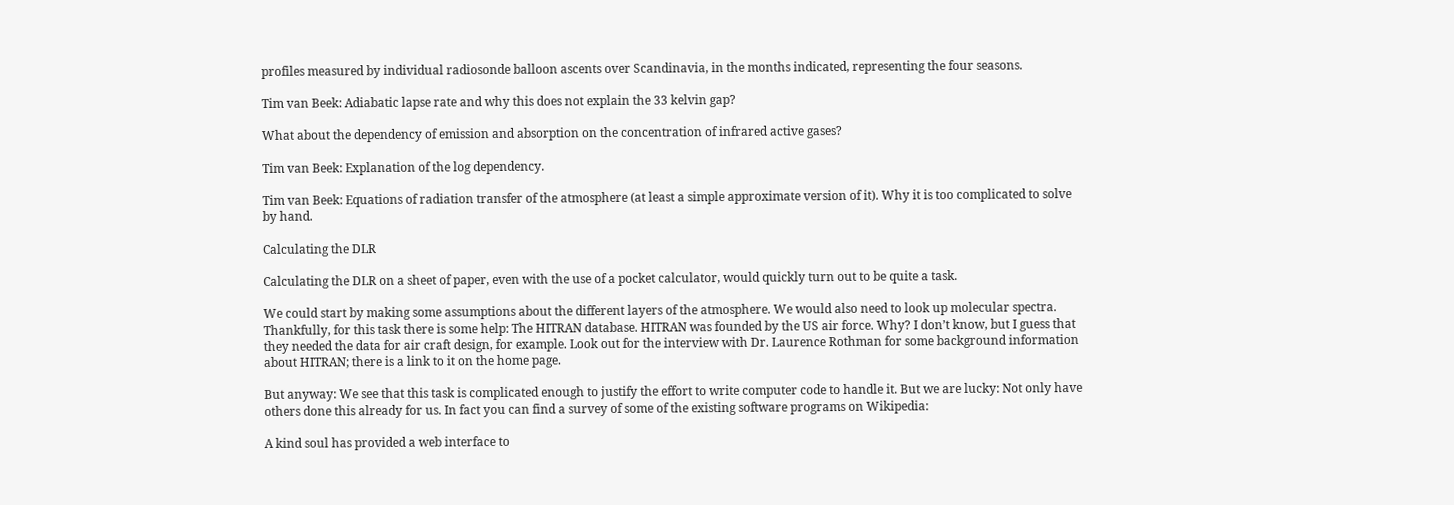profiles measured by individual radiosonde balloon ascents over Scandinavia, in the months indicated, representing the four seasons.

Tim van Beek: Adiabatic lapse rate and why this does not explain the 33 kelvin gap?

What about the dependency of emission and absorption on the concentration of infrared active gases?

Tim van Beek: Explanation of the log dependency.

Tim van Beek: Equations of radiation transfer of the atmosphere (at least a simple approximate version of it). Why it is too complicated to solve by hand.

Calculating the DLR

Calculating the DLR on a sheet of paper, even with the use of a pocket calculator, would quickly turn out to be quite a task.

We could start by making some assumptions about the different layers of the atmosphere. We would also need to look up molecular spectra. Thankfully, for this task there is some help: The HITRAN database. HITRAN was founded by the US air force. Why? I don’t know, but I guess that they needed the data for air craft design, for example. Look out for the interview with Dr. Laurence Rothman for some background information about HITRAN; there is a link to it on the home page.

But anyway: We see that this task is complicated enough to justify the effort to write computer code to handle it. But we are lucky: Not only have others done this already for us. In fact you can find a survey of some of the existing software programs on Wikipedia:

A kind soul has provided a web interface to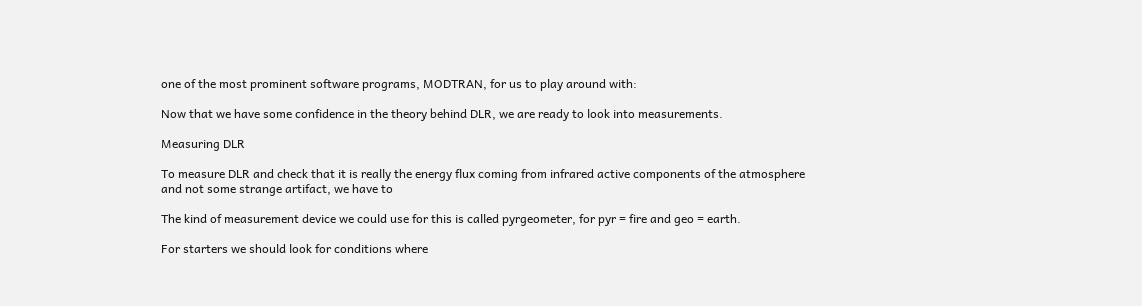one of the most prominent software programs, MODTRAN, for us to play around with:

Now that we have some confidence in the theory behind DLR, we are ready to look into measurements.

Measuring DLR

To measure DLR and check that it is really the energy flux coming from infrared active components of the atmosphere and not some strange artifact, we have to

The kind of measurement device we could use for this is called pyrgeometer, for pyr = fire and geo = earth.

For starters we should look for conditions where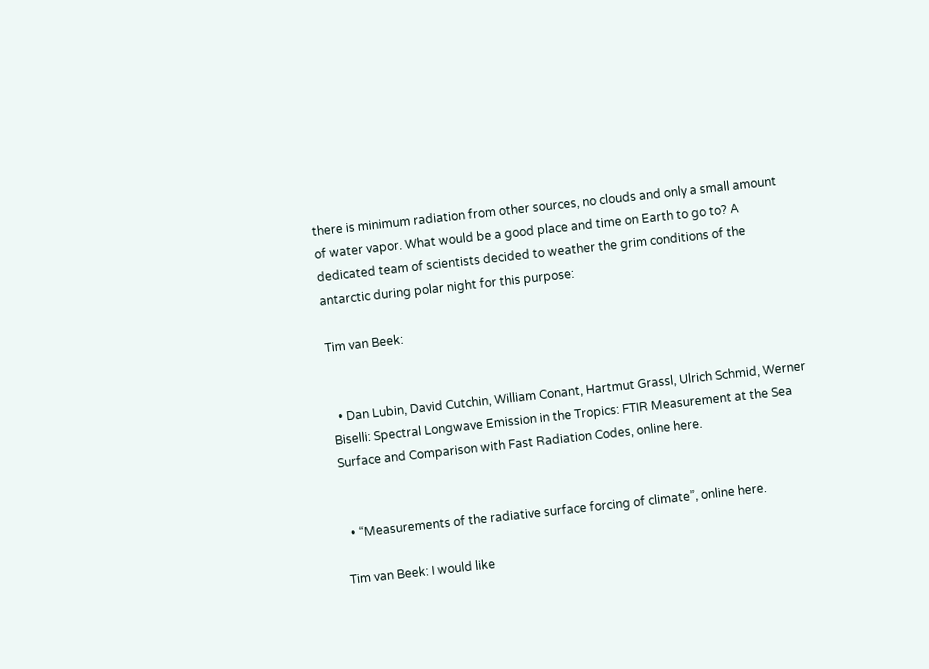there is minimum radiation from other sources, no clouds and only a small amount of water vapor. What would be a good place and time on Earth to go to? A dedicated team of scientists decided to weather the grim conditions of the antarctic during polar night for this purpose:

Tim van Beek:


  • Dan Lubin, David Cutchin, William Conant, Hartmut Grassl, Ulrich Schmid, Werner Biselli: Spectral Longwave Emission in the Tropics: FTIR Measurement at the Sea Surface and Comparison with Fast Radiation Codes, online here.


  • “Measurements of the radiative surface forcing of climate”, online here.

Tim van Beek: I would like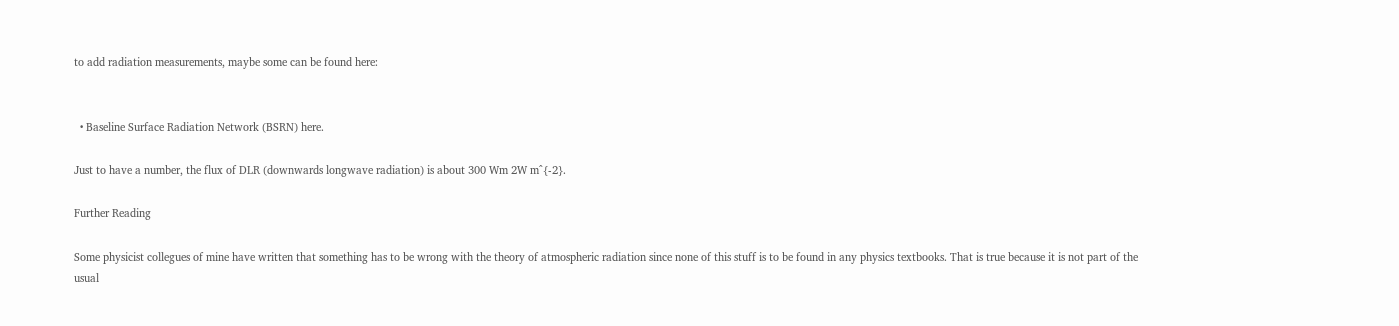to add radiation measurements, maybe some can be found here:


  • Baseline Surface Radiation Network (BSRN) here.

Just to have a number, the flux of DLR (downwards longwave radiation) is about 300 Wm 2W m^{-2}.

Further Reading

Some physicist collegues of mine have written that something has to be wrong with the theory of atmospheric radiation since none of this stuff is to be found in any physics textbooks. That is true because it is not part of the usual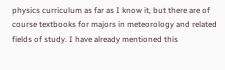physics curriculum as far as I know it, but there are of course textbooks for majors in meteorology and related fields of study. I have already mentioned this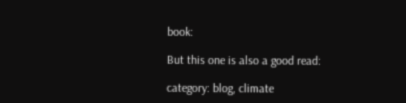book:

But this one is also a good read:

category: blog, climate